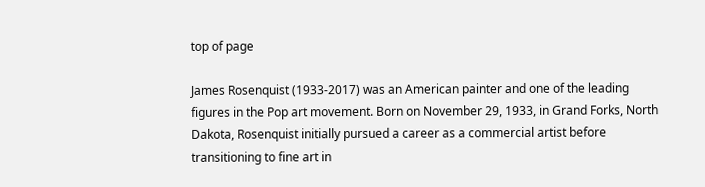top of page

James Rosenquist (1933-2017) was an American painter and one of the leading figures in the Pop art movement. Born on November 29, 1933, in Grand Forks, North Dakota, Rosenquist initially pursued a career as a commercial artist before transitioning to fine art in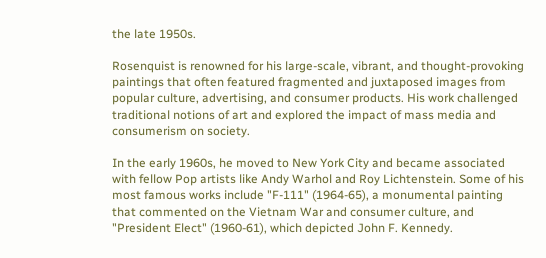the late 1950s.

Rosenquist is renowned for his large-scale, vibrant, and thought-provoking paintings that often featured fragmented and juxtaposed images from popular culture, advertising, and consumer products. His work challenged traditional notions of art and explored the impact of mass media and consumerism on society.

In the early 1960s, he moved to New York City and became associated with fellow Pop artists like Andy Warhol and Roy Lichtenstein. Some of his most famous works include "F-111" (1964-65), a monumental painting that commented on the Vietnam War and consumer culture, and "President Elect" (1960-61), which depicted John F. Kennedy.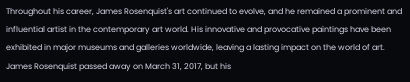Throughout his career, James Rosenquist's art continued to evolve, and he remained a prominent and influential artist in the contemporary art world. His innovative and provocative paintings have been exhibited in major museums and galleries worldwide, leaving a lasting impact on the world of art. James Rosenquist passed away on March 31, 2017, but his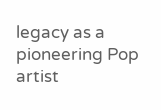legacy as a pioneering Pop artist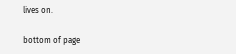lives on.

bottom of page